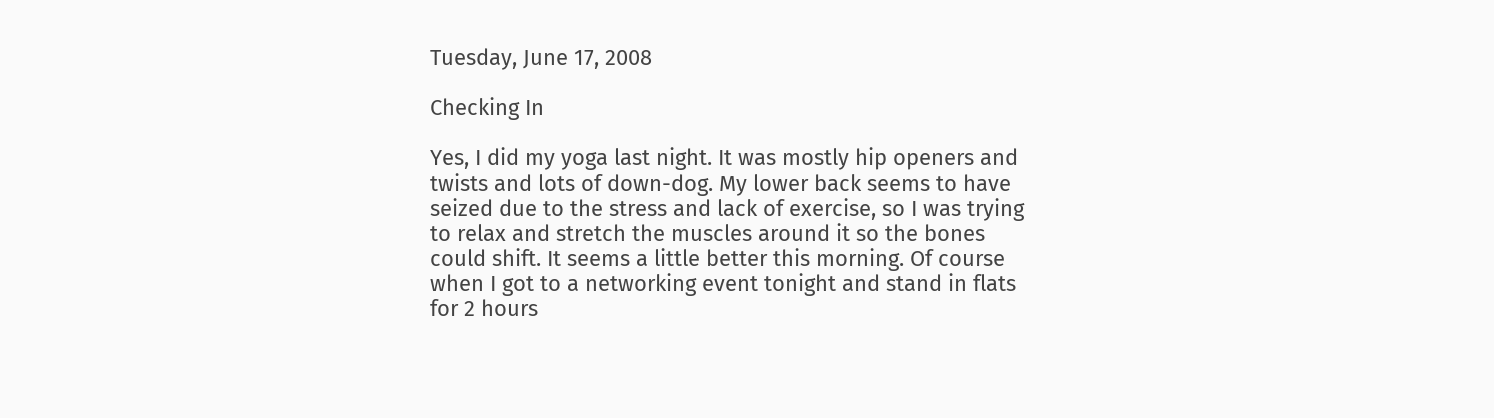Tuesday, June 17, 2008

Checking In

Yes, I did my yoga last night. It was mostly hip openers and twists and lots of down-dog. My lower back seems to have seized due to the stress and lack of exercise, so I was trying to relax and stretch the muscles around it so the bones could shift. It seems a little better this morning. Of course when I got to a networking event tonight and stand in flats for 2 hours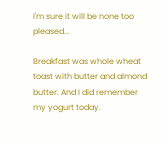I'm sure it will be none too pleased...

Breakfast was whole wheat toast with butter and almond butter. And I did remember my yogurt today.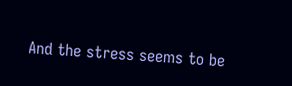And the stress seems to be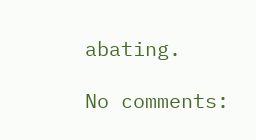abating.

No comments: